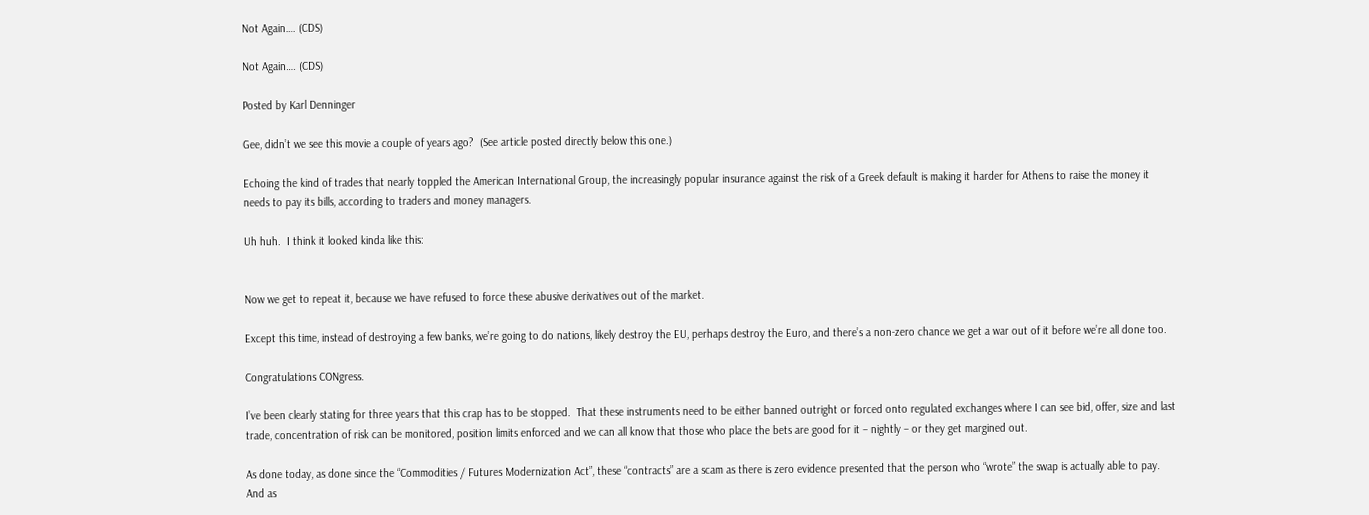Not Again…. (CDS)

Not Again…. (CDS)

Posted by Karl Denninger

Gee, didn’t we see this movie a couple of years ago?  (See article posted directly below this one.)

Echoing the kind of trades that nearly toppled the American International Group, the increasingly popular insurance against the risk of a Greek default is making it harder for Athens to raise the money it needs to pay its bills, according to traders and money managers.

Uh huh.  I think it looked kinda like this:


Now we get to repeat it, because we have refused to force these abusive derivatives out of the market.

Except this time, instead of destroying a few banks, we’re going to do nations, likely destroy the EU, perhaps destroy the Euro, and there’s a non-zero chance we get a war out of it before we’re all done too.

Congratulations CONgress.

I’ve been clearly stating for three years that this crap has to be stopped.  That these instruments need to be either banned outright or forced onto regulated exchanges where I can see bid, offer, size and last trade, concentration of risk can be monitored, position limits enforced and we can all know that those who place the bets are good for it – nightly – or they get margined out.

As done today, as done since the “Commodities / Futures Modernization Act”, these “contracts” are a scam as there is zero evidence presented that the person who “wrote” the swap is actually able to pay.  And as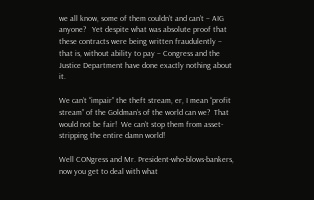we all know, some of them couldn’t and can’t – AIG anyone?   Yet despite what was absolute proof that these contracts were being written fraudulently – that is, without ability to pay – Congress and the Justice Department have done exactly nothing about it.

We can’t “impair” the theft stream, er, I mean “profit stream” of the Goldman’s of the world can we?  That would not be fair!  We can’t stop them from asset-stripping the entire damn world!

Well CONgress and Mr. President-who-blows-bankers, now you get to deal with what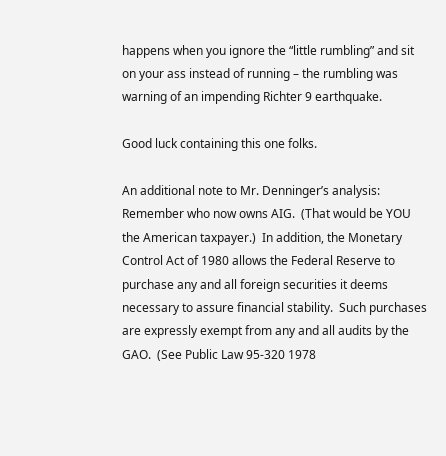happens when you ignore the “little rumbling” and sit on your ass instead of running – the rumbling was warning of an impending Richter 9 earthquake.

Good luck containing this one folks.

An additional note to Mr. Denninger’s analysis:  Remember who now owns AIG.  (That would be YOU the American taxpayer.)  In addition, the Monetary Control Act of 1980 allows the Federal Reserve to purchase any and all foreign securities it deems necessary to assure financial stability.  Such purchases are expressly exempt from any and all audits by the GAO.  (See Public Law 95-320 1978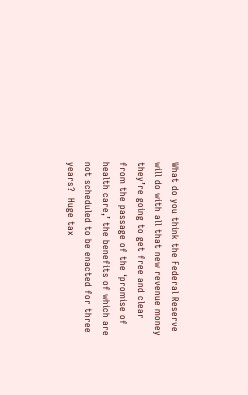What do you think the Federal Reserve will do with all that new revenue money they’re going to get free and clear from the passage of the ‘promise of health care,’ the benefits of which are not scheduled to be enacted for three years?  Huge tax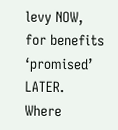levy NOW, for benefits ‘promised’ LATER. Where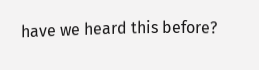have we heard this before?